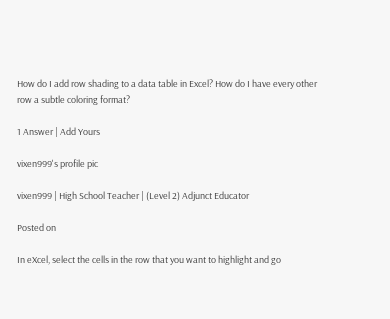How do I add row shading to a data table in Excel? How do I have every other row a subtle coloring format?

1 Answer | Add Yours

vixen999's profile pic

vixen999 | High School Teacher | (Level 2) Adjunct Educator

Posted on

In eXcel, select the cells in the row that you want to highlight and go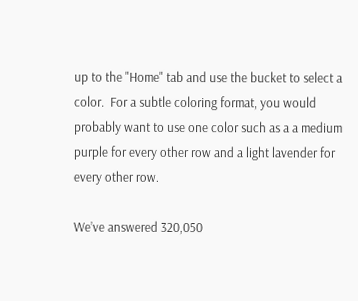up to the "Home" tab and use the bucket to select a color.  For a subtle coloring format, you would probably want to use one color such as a a medium purple for every other row and a light lavender for every other row.

We’ve answered 320,050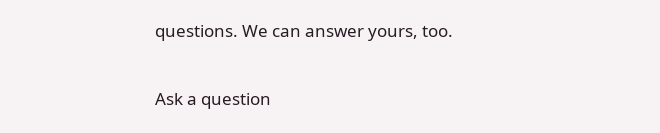questions. We can answer yours, too.

Ask a question